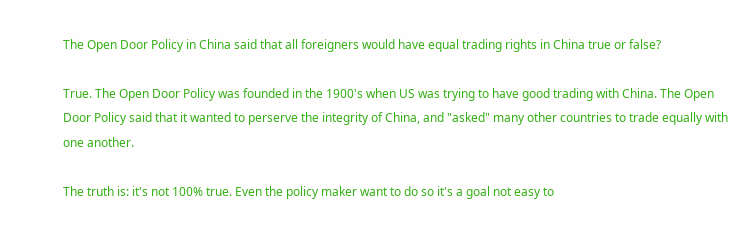The Open Door Policy in China said that all foreigners would have equal trading rights in China true or false?

True. The Open Door Policy was founded in the 1900's when US was trying to have good trading with China. The Open Door Policy said that it wanted to perserve the integrity of China, and "asked" many other countries to trade equally with one another.

The truth is: it's not 100% true. Even the policy maker want to do so it's a goal not easy to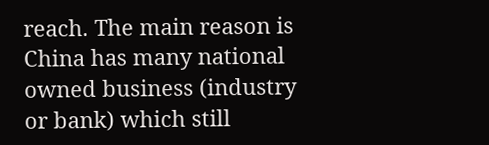reach. The main reason is China has many national owned business (industry or bank) which still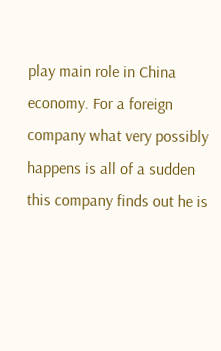play main role in China economy. For a foreign company what very possibly happens is all of a sudden this company finds out he is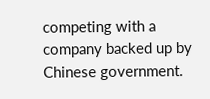competing with a company backed up by Chinese government.